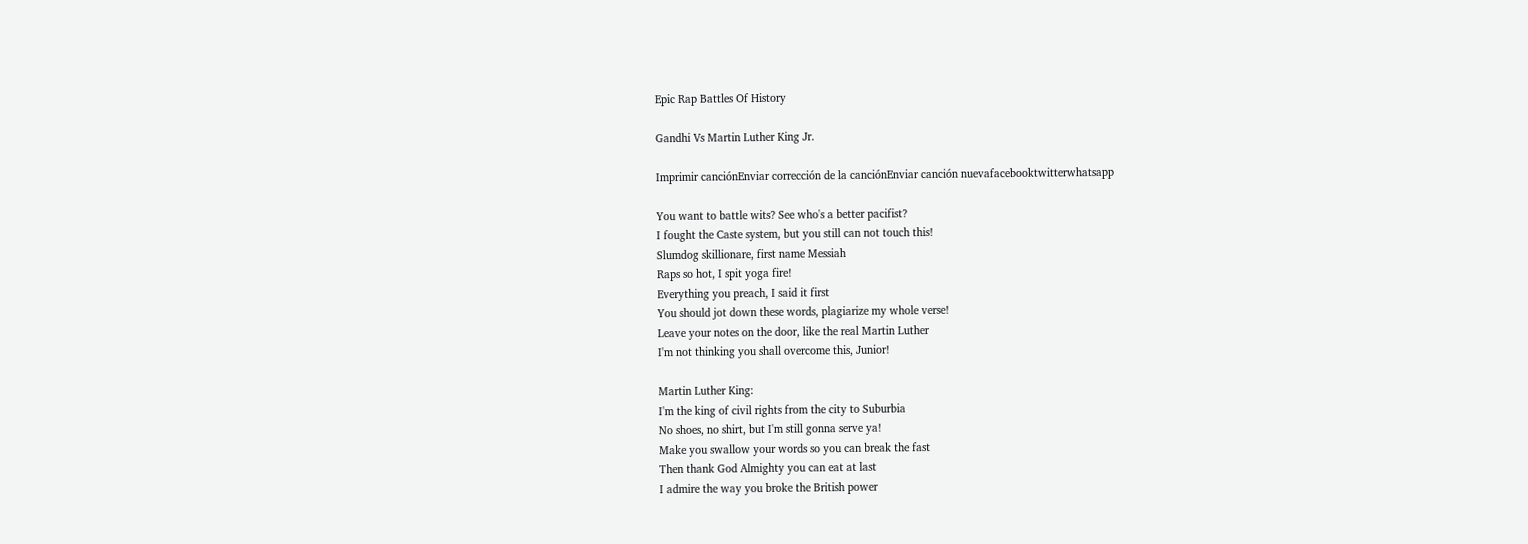Epic Rap Battles Of History

Gandhi Vs Martin Luther King Jr.

Imprimir canciónEnviar corrección de la canciónEnviar canción nuevafacebooktwitterwhatsapp

You want to battle wits? See who's a better pacifist?
I fought the Caste system, but you still can not touch this!
Slumdog skillionare, first name Messiah
Raps so hot, I spit yoga fire!
Everything you preach, I said it first
You should jot down these words, plagiarize my whole verse!
Leave your notes on the door, like the real Martin Luther
I'm not thinking you shall overcome this, Junior!

Martin Luther King:
I'm the king of civil rights from the city to Suburbia
No shoes, no shirt, but I'm still gonna serve ya!
Make you swallow your words so you can break the fast
Then thank God Almighty you can eat at last
I admire the way you broke the British power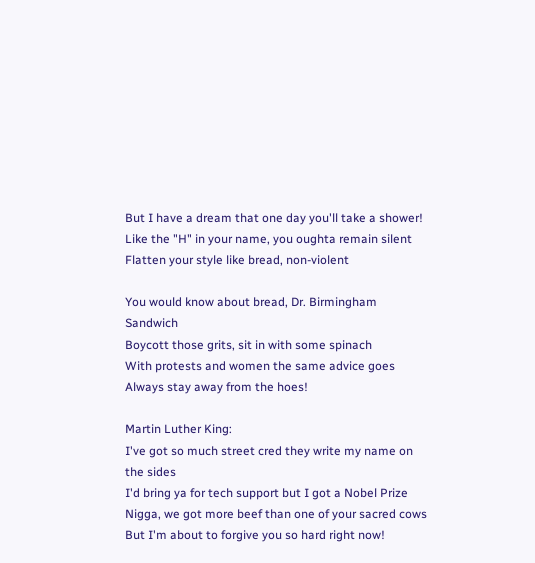But I have a dream that one day you'll take a shower!
Like the "H" in your name, you oughta remain silent
Flatten your style like bread, non-violent

You would know about bread, Dr. Birmingham Sandwich
Boycott those grits, sit in with some spinach
With protests and women the same advice goes
Always stay away from the hoes!

Martin Luther King:
I've got so much street cred they write my name on the sides
I'd bring ya for tech support but I got a Nobel Prize
Nigga, we got more beef than one of your sacred cows
But I'm about to forgive you so hard right now!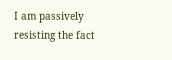I am passively resisting the fact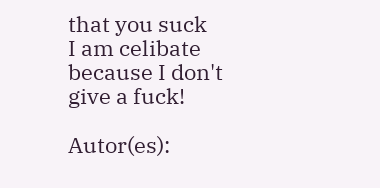that you suck
I am celibate because I don't give a fuck!

Autor(es):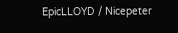EpicLLOYD / Nicepeter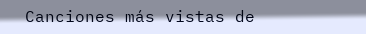Canciones más vistas de